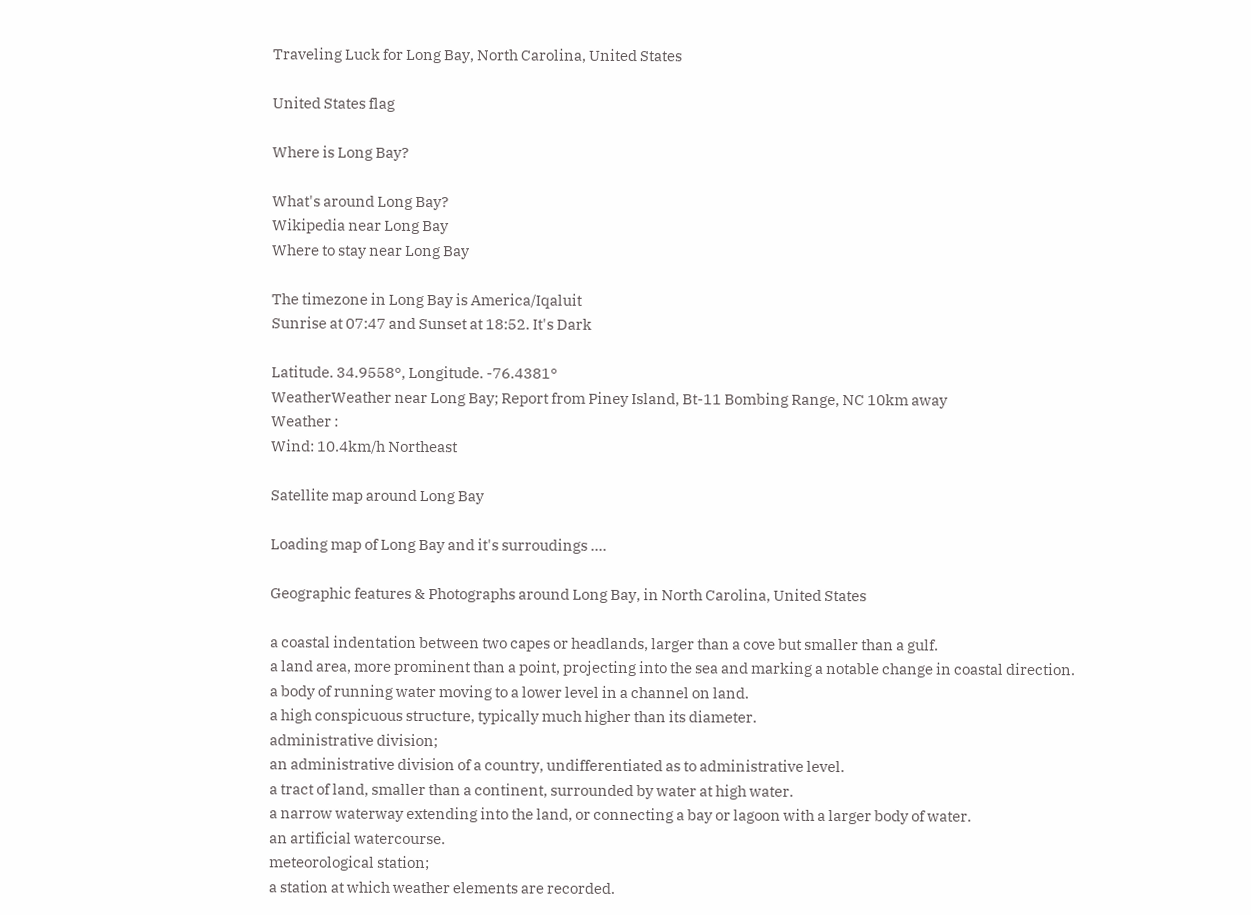Traveling Luck for Long Bay, North Carolina, United States

United States flag

Where is Long Bay?

What's around Long Bay?
Wikipedia near Long Bay
Where to stay near Long Bay

The timezone in Long Bay is America/Iqaluit
Sunrise at 07:47 and Sunset at 18:52. It's Dark

Latitude. 34.9558°, Longitude. -76.4381°
WeatherWeather near Long Bay; Report from Piney Island, Bt-11 Bombing Range, NC 10km away
Weather :
Wind: 10.4km/h Northeast

Satellite map around Long Bay

Loading map of Long Bay and it's surroudings ....

Geographic features & Photographs around Long Bay, in North Carolina, United States

a coastal indentation between two capes or headlands, larger than a cove but smaller than a gulf.
a land area, more prominent than a point, projecting into the sea and marking a notable change in coastal direction.
a body of running water moving to a lower level in a channel on land.
a high conspicuous structure, typically much higher than its diameter.
administrative division;
an administrative division of a country, undifferentiated as to administrative level.
a tract of land, smaller than a continent, surrounded by water at high water.
a narrow waterway extending into the land, or connecting a bay or lagoon with a larger body of water.
an artificial watercourse.
meteorological station;
a station at which weather elements are recorded.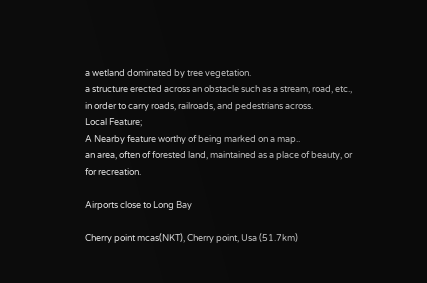a wetland dominated by tree vegetation.
a structure erected across an obstacle such as a stream, road, etc., in order to carry roads, railroads, and pedestrians across.
Local Feature;
A Nearby feature worthy of being marked on a map..
an area, often of forested land, maintained as a place of beauty, or for recreation.

Airports close to Long Bay

Cherry point mcas(NKT), Cherry point, Usa (51.7km)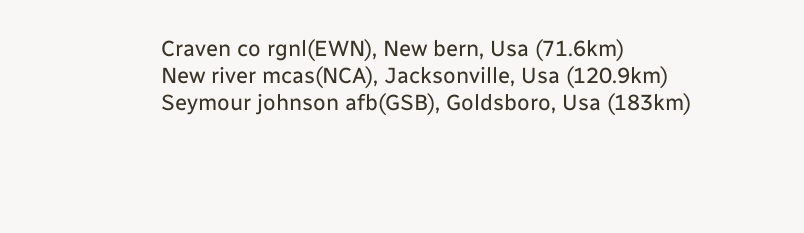Craven co rgnl(EWN), New bern, Usa (71.6km)
New river mcas(NCA), Jacksonville, Usa (120.9km)
Seymour johnson afb(GSB), Goldsboro, Usa (183km)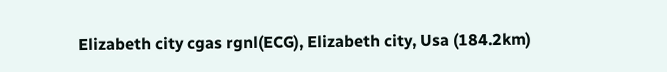Elizabeth city cgas rgnl(ECG), Elizabeth city, Usa (184.2km)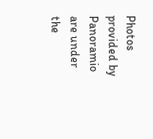Photos provided by Panoramio are under the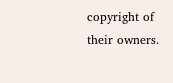copyright of their owners.